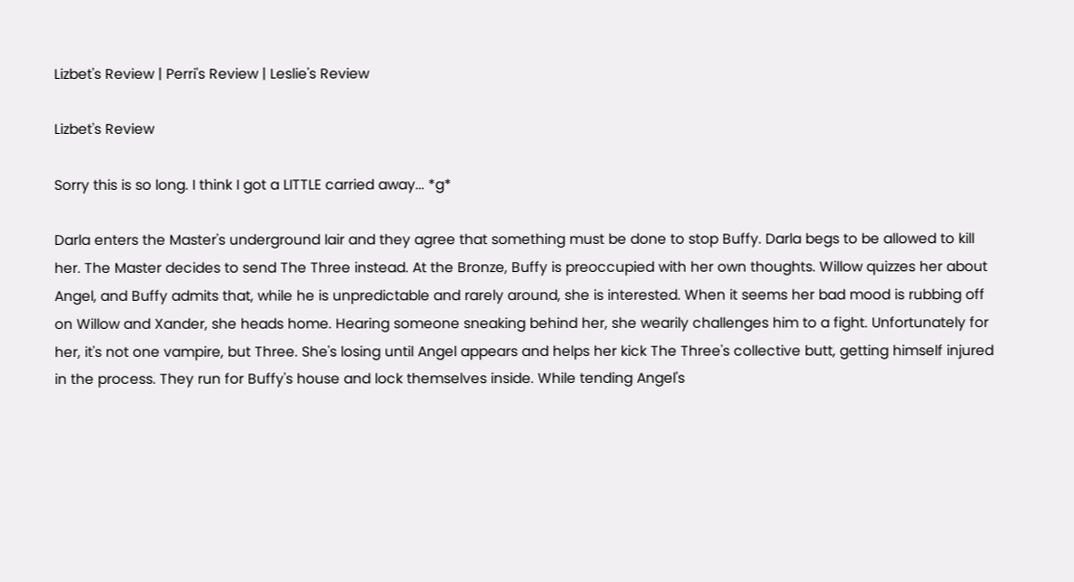Lizbet's Review | Perri's Review | Leslie's Review

Lizbet's Review

Sorry this is so long. I think I got a LITTLE carried away... *g*

Darla enters the Master's underground lair and they agree that something must be done to stop Buffy. Darla begs to be allowed to kill her. The Master decides to send The Three instead. At the Bronze, Buffy is preoccupied with her own thoughts. Willow quizzes her about Angel, and Buffy admits that, while he is unpredictable and rarely around, she is interested. When it seems her bad mood is rubbing off on Willow and Xander, she heads home. Hearing someone sneaking behind her, she wearily challenges him to a fight. Unfortunately for her, it's not one vampire, but Three. She's losing until Angel appears and helps her kick The Three's collective butt, getting himself injured in the process. They run for Buffy's house and lock themselves inside. While tending Angel's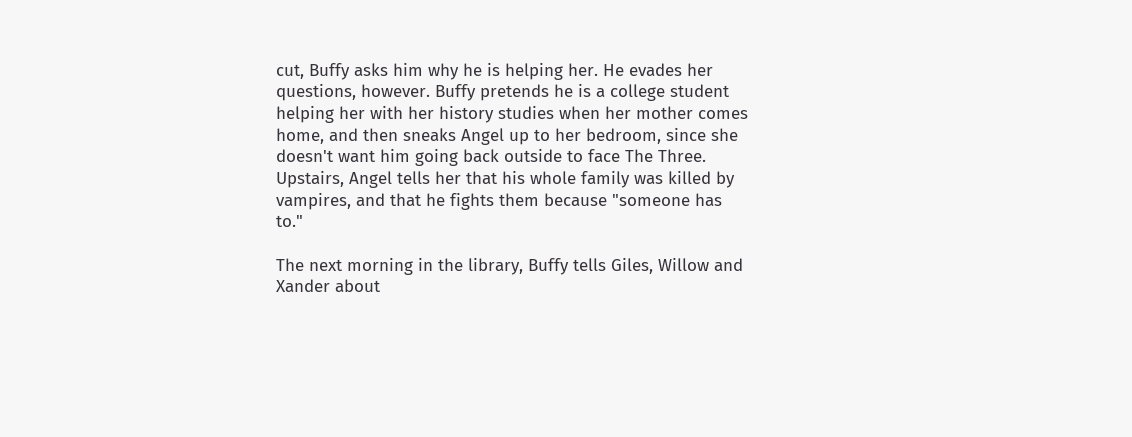cut, Buffy asks him why he is helping her. He evades her questions, however. Buffy pretends he is a college student helping her with her history studies when her mother comes home, and then sneaks Angel up to her bedroom, since she doesn't want him going back outside to face The Three. Upstairs, Angel tells her that his whole family was killed by vampires, and that he fights them because "someone has to."

The next morning in the library, Buffy tells Giles, Willow and Xander about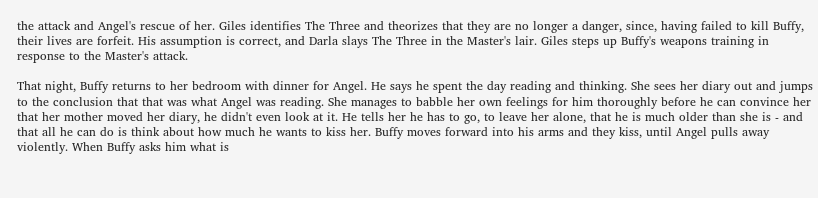the attack and Angel's rescue of her. Giles identifies The Three and theorizes that they are no longer a danger, since, having failed to kill Buffy, their lives are forfeit. His assumption is correct, and Darla slays The Three in the Master's lair. Giles steps up Buffy's weapons training in response to the Master's attack.

That night, Buffy returns to her bedroom with dinner for Angel. He says he spent the day reading and thinking. She sees her diary out and jumps to the conclusion that that was what Angel was reading. She manages to babble her own feelings for him thoroughly before he can convince her that her mother moved her diary, he didn't even look at it. He tells her he has to go, to leave her alone, that he is much older than she is - and that all he can do is think about how much he wants to kiss her. Buffy moves forward into his arms and they kiss, until Angel pulls away violently. When Buffy asks him what is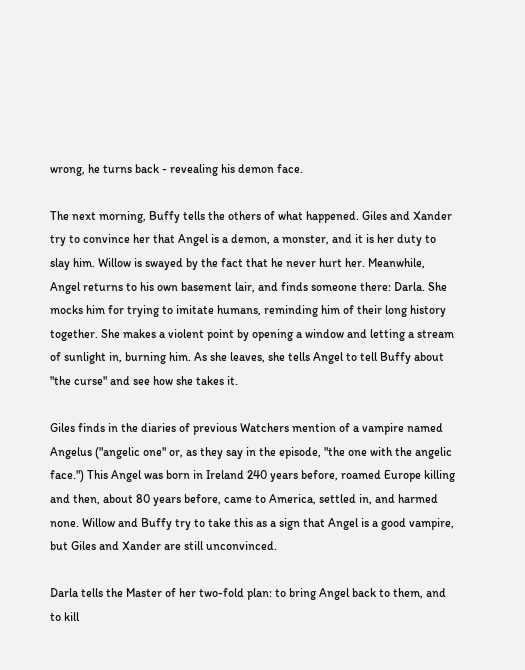wrong, he turns back - revealing his demon face.

The next morning, Buffy tells the others of what happened. Giles and Xander try to convince her that Angel is a demon, a monster, and it is her duty to slay him. Willow is swayed by the fact that he never hurt her. Meanwhile, Angel returns to his own basement lair, and finds someone there: Darla. She mocks him for trying to imitate humans, reminding him of their long history together. She makes a violent point by opening a window and letting a stream of sunlight in, burning him. As she leaves, she tells Angel to tell Buffy about "the curse" and see how she takes it.

Giles finds in the diaries of previous Watchers mention of a vampire named Angelus ("angelic one" or, as they say in the episode, "the one with the angelic face.") This Angel was born in Ireland 240 years before, roamed Europe killing and then, about 80 years before, came to America, settled in, and harmed none. Willow and Buffy try to take this as a sign that Angel is a good vampire, but Giles and Xander are still unconvinced.

Darla tells the Master of her two-fold plan: to bring Angel back to them, and to kill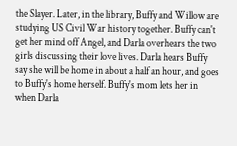the Slayer. Later, in the library, Buffy and Willow are studying US Civil War history together. Buffy can't get her mind off Angel, and Darla overhears the two girls discussing their love lives. Darla hears Buffy say she will be home in about a half an hour, and goes to Buffy's home herself. Buffy's mom lets her in when Darla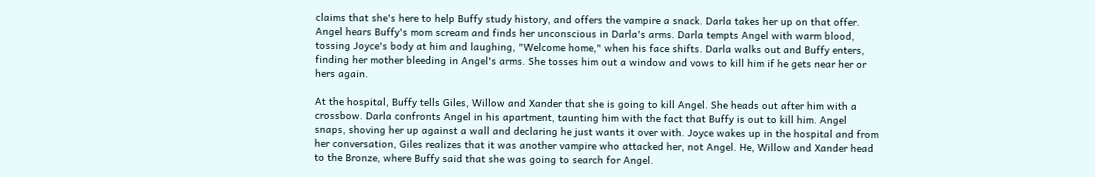claims that she's here to help Buffy study history, and offers the vampire a snack. Darla takes her up on that offer. Angel hears Buffy's mom scream and finds her unconscious in Darla's arms. Darla tempts Angel with warm blood, tossing Joyce's body at him and laughing, "Welcome home," when his face shifts. Darla walks out and Buffy enters, finding her mother bleeding in Angel's arms. She tosses him out a window and vows to kill him if he gets near her or hers again.

At the hospital, Buffy tells Giles, Willow and Xander that she is going to kill Angel. She heads out after him with a crossbow. Darla confronts Angel in his apartment, taunting him with the fact that Buffy is out to kill him. Angel snaps, shoving her up against a wall and declaring he just wants it over with. Joyce wakes up in the hospital and from her conversation, Giles realizes that it was another vampire who attacked her, not Angel. He, Willow and Xander head to the Bronze, where Buffy said that she was going to search for Angel.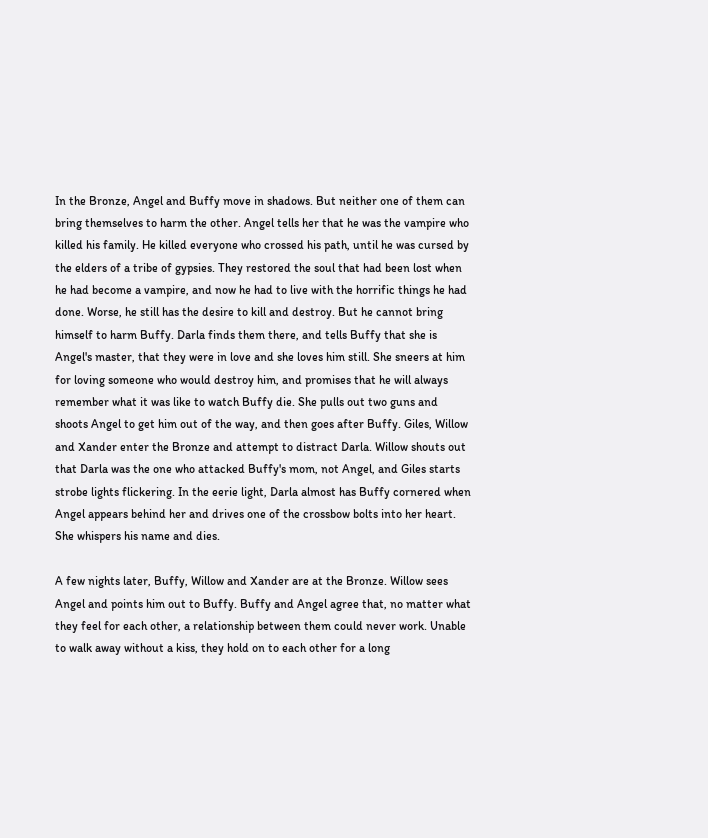In the Bronze, Angel and Buffy move in shadows. But neither one of them can bring themselves to harm the other. Angel tells her that he was the vampire who killed his family. He killed everyone who crossed his path, until he was cursed by the elders of a tribe of gypsies. They restored the soul that had been lost when he had become a vampire, and now he had to live with the horrific things he had done. Worse, he still has the desire to kill and destroy. But he cannot bring himself to harm Buffy. Darla finds them there, and tells Buffy that she is Angel's master, that they were in love and she loves him still. She sneers at him for loving someone who would destroy him, and promises that he will always remember what it was like to watch Buffy die. She pulls out two guns and shoots Angel to get him out of the way, and then goes after Buffy. Giles, Willow and Xander enter the Bronze and attempt to distract Darla. Willow shouts out that Darla was the one who attacked Buffy's mom, not Angel, and Giles starts strobe lights flickering. In the eerie light, Darla almost has Buffy cornered when Angel appears behind her and drives one of the crossbow bolts into her heart. She whispers his name and dies.

A few nights later, Buffy, Willow and Xander are at the Bronze. Willow sees Angel and points him out to Buffy. Buffy and Angel agree that, no matter what they feel for each other, a relationship between them could never work. Unable to walk away without a kiss, they hold on to each other for a long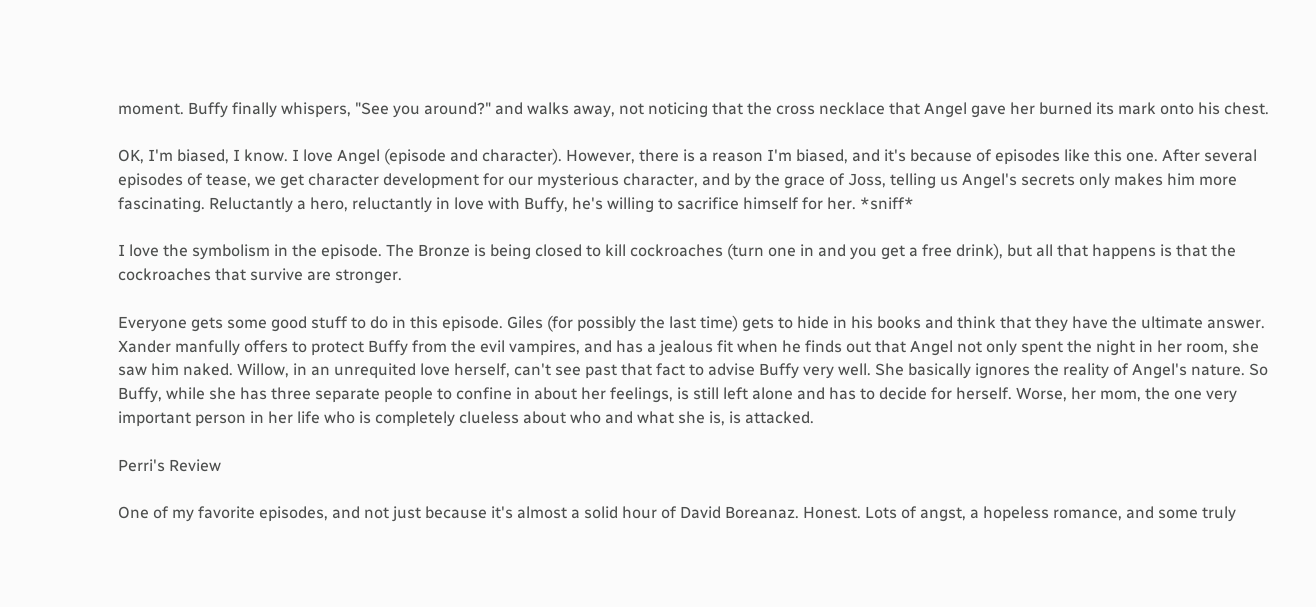moment. Buffy finally whispers, "See you around?" and walks away, not noticing that the cross necklace that Angel gave her burned its mark onto his chest.

OK, I'm biased, I know. I love Angel (episode and character). However, there is a reason I'm biased, and it's because of episodes like this one. After several episodes of tease, we get character development for our mysterious character, and by the grace of Joss, telling us Angel's secrets only makes him more fascinating. Reluctantly a hero, reluctantly in love with Buffy, he's willing to sacrifice himself for her. *sniff*

I love the symbolism in the episode. The Bronze is being closed to kill cockroaches (turn one in and you get a free drink), but all that happens is that the cockroaches that survive are stronger.

Everyone gets some good stuff to do in this episode. Giles (for possibly the last time) gets to hide in his books and think that they have the ultimate answer. Xander manfully offers to protect Buffy from the evil vampires, and has a jealous fit when he finds out that Angel not only spent the night in her room, she saw him naked. Willow, in an unrequited love herself, can't see past that fact to advise Buffy very well. She basically ignores the reality of Angel's nature. So Buffy, while she has three separate people to confine in about her feelings, is still left alone and has to decide for herself. Worse, her mom, the one very important person in her life who is completely clueless about who and what she is, is attacked.

Perri's Review

One of my favorite episodes, and not just because it's almost a solid hour of David Boreanaz. Honest. Lots of angst, a hopeless romance, and some truly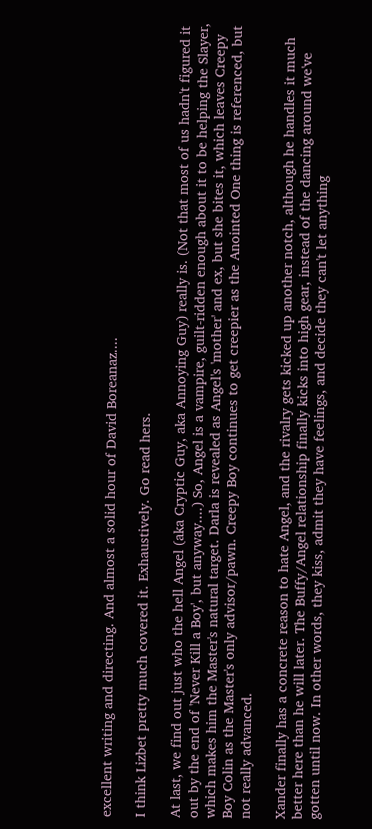excellent writing and directing. And almost a solid hour of David Boreanaz....

I think Lizbet pretty much covered it. Exhaustively. Go read hers.

At last, we find out just who the hell Angel (aka Cryptic Guy, aka Annoying Guy) really is. (Not that most of us hadn't figured it out by the end of 'Never Kill a Boy', but anyway....) So, Angel is a vampire, guilt-ridden enough about it to be helping the Slayer, which makes him the Master's natural target. Darla is revealed as Angel's 'mother' and ex, but she bites it, which leaves Creepy Boy Colin as the Master's only advisor/pawn. Creepy Boy continues to get creepier as the Anointed One thing is referenced, but not really advanced.

Xander finally has a concrete reason to hate Angel, and the rivalry gets kicked up another notch, although he handles it much better here than he will later. The Buffy/Angel relationship finally kicks into high gear, instead of the dancing around we've gotten until now. In other words, they kiss, admit they have feelings, and decide they can't let anything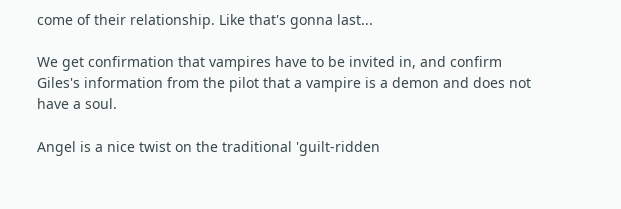come of their relationship. Like that's gonna last...

We get confirmation that vampires have to be invited in, and confirm Giles's information from the pilot that a vampire is a demon and does not have a soul.

Angel is a nice twist on the traditional 'guilt-ridden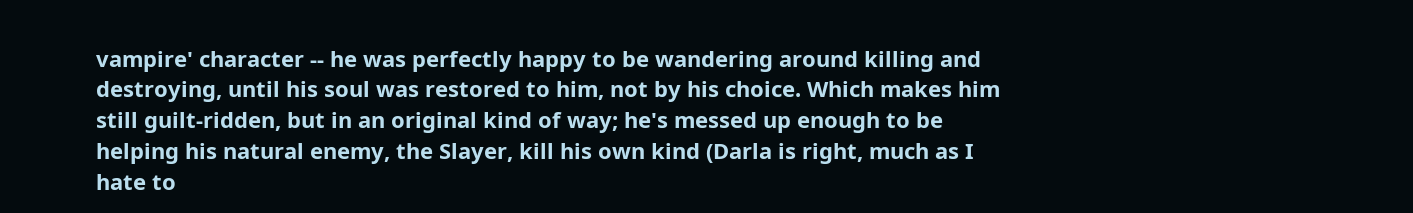vampire' character -- he was perfectly happy to be wandering around killing and destroying, until his soul was restored to him, not by his choice. Which makes him still guilt-ridden, but in an original kind of way; he's messed up enough to be helping his natural enemy, the Slayer, kill his own kind (Darla is right, much as I hate to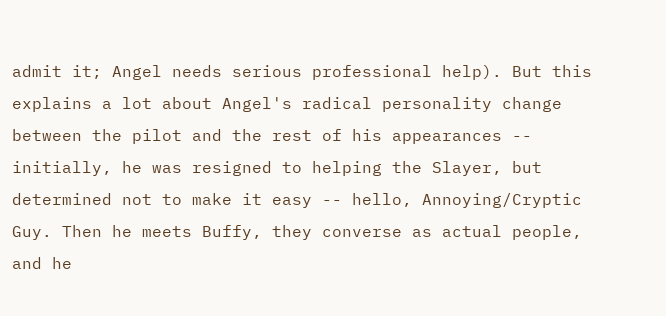admit it; Angel needs serious professional help). But this explains a lot about Angel's radical personality change between the pilot and the rest of his appearances -- initially, he was resigned to helping the Slayer, but determined not to make it easy -- hello, Annoying/Cryptic Guy. Then he meets Buffy, they converse as actual people, and he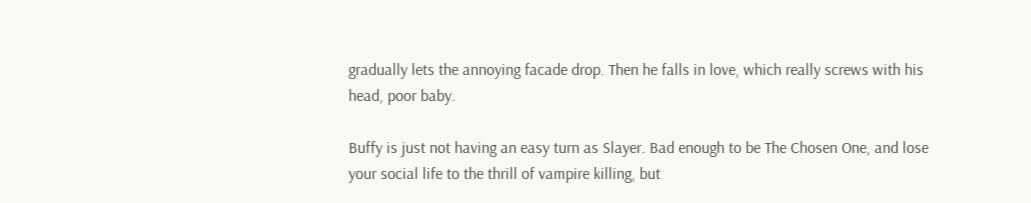gradually lets the annoying facade drop. Then he falls in love, which really screws with his head, poor baby.

Buffy is just not having an easy turn as Slayer. Bad enough to be The Chosen One, and lose your social life to the thrill of vampire killing, but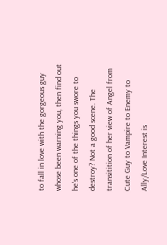to fall in love with the gorgeous guy whose been warning you, then find out he's one of the things you swore to destroy? Not a good scene. The transitition of her view of Angel from Cute Guy to Vampire to Enemy to Ally/Love Interest is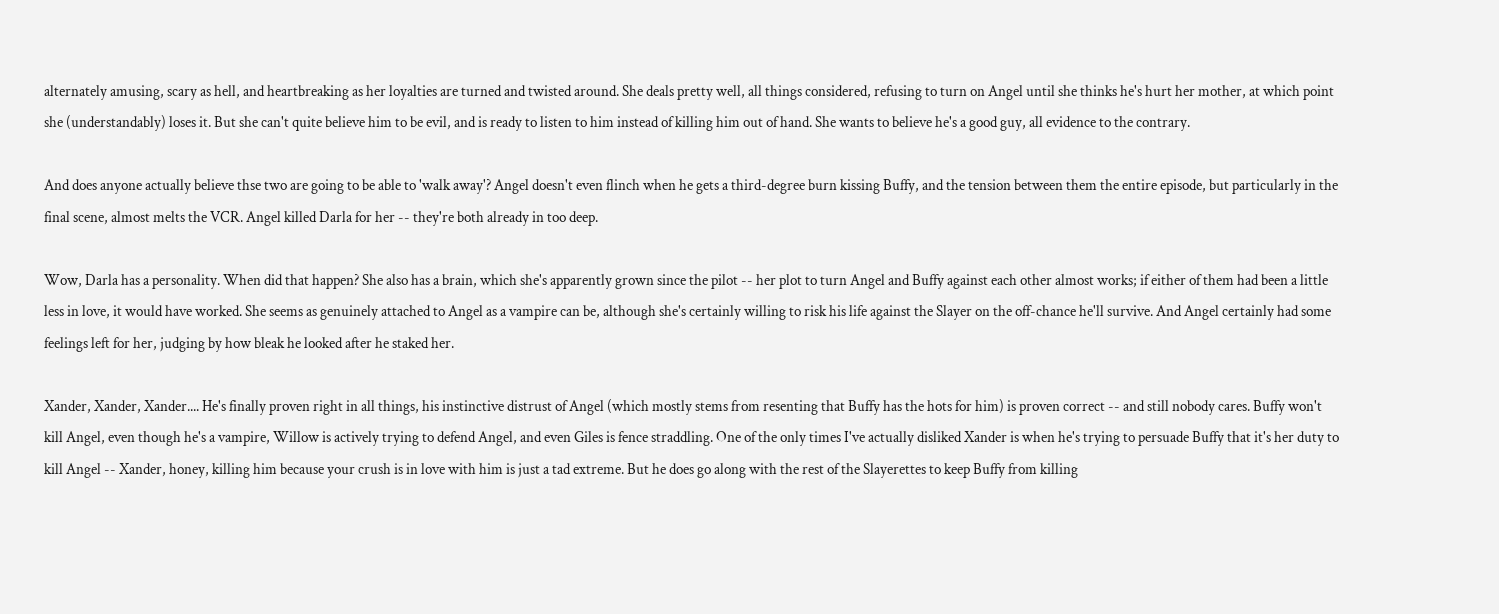alternately amusing, scary as hell, and heartbreaking as her loyalties are turned and twisted around. She deals pretty well, all things considered, refusing to turn on Angel until she thinks he's hurt her mother, at which point she (understandably) loses it. But she can't quite believe him to be evil, and is ready to listen to him instead of killing him out of hand. She wants to believe he's a good guy, all evidence to the contrary.

And does anyone actually believe thse two are going to be able to 'walk away'? Angel doesn't even flinch when he gets a third-degree burn kissing Buffy, and the tension between them the entire episode, but particularly in the final scene, almost melts the VCR. Angel killed Darla for her -- they're both already in too deep.

Wow, Darla has a personality. When did that happen? She also has a brain, which she's apparently grown since the pilot -- her plot to turn Angel and Buffy against each other almost works; if either of them had been a little less in love, it would have worked. She seems as genuinely attached to Angel as a vampire can be, although she's certainly willing to risk his life against the Slayer on the off-chance he'll survive. And Angel certainly had some feelings left for her, judging by how bleak he looked after he staked her.

Xander, Xander, Xander.... He's finally proven right in all things, his instinctive distrust of Angel (which mostly stems from resenting that Buffy has the hots for him) is proven correct -- and still nobody cares. Buffy won't kill Angel, even though he's a vampire, Willow is actively trying to defend Angel, and even Giles is fence straddling. One of the only times I've actually disliked Xander is when he's trying to persuade Buffy that it's her duty to kill Angel -- Xander, honey, killing him because your crush is in love with him is just a tad extreme. But he does go along with the rest of the Slayerettes to keep Buffy from killing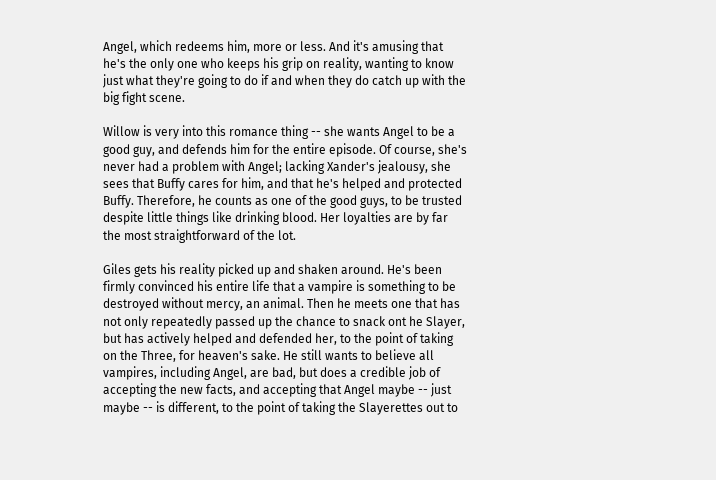Angel, which redeems him, more or less. And it's amusing that he's the only one who keeps his grip on reality, wanting to know just what they're going to do if and when they do catch up with the big fight scene.

Willow is very into this romance thing -- she wants Angel to be a good guy, and defends him for the entire episode. Of course, she's never had a problem with Angel; lacking Xander's jealousy, she sees that Buffy cares for him, and that he's helped and protected Buffy. Therefore, he counts as one of the good guys, to be trusted despite little things like drinking blood. Her loyalties are by far the most straightforward of the lot.

Giles gets his reality picked up and shaken around. He's been firmly convinced his entire life that a vampire is something to be destroyed without mercy, an animal. Then he meets one that has not only repeatedly passed up the chance to snack ont he Slayer, but has actively helped and defended her, to the point of taking on the Three, for heaven's sake. He still wants to believe all vampires, including Angel, are bad, but does a credible job of accepting the new facts, and accepting that Angel maybe -- just maybe -- is different, to the point of taking the Slayerettes out to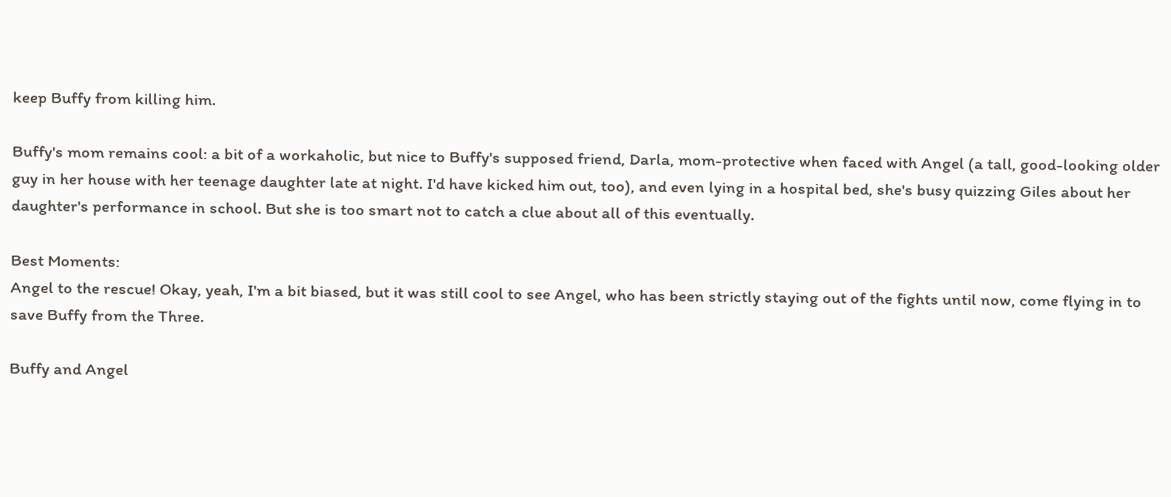keep Buffy from killing him.

Buffy's mom remains cool: a bit of a workaholic, but nice to Buffy's supposed friend, Darla, mom-protective when faced with Angel (a tall, good-looking older guy in her house with her teenage daughter late at night. I'd have kicked him out, too), and even lying in a hospital bed, she's busy quizzing Giles about her daughter's performance in school. But she is too smart not to catch a clue about all of this eventually.

Best Moments:
Angel to the rescue! Okay, yeah, I'm a bit biased, but it was still cool to see Angel, who has been strictly staying out of the fights until now, come flying in to save Buffy from the Three.

Buffy and Angel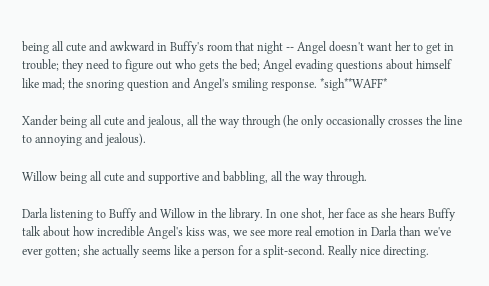being all cute and awkward in Buffy's room that night -- Angel doesn't want her to get in trouble; they need to figure out who gets the bed; Angel evading questions about himself like mad; the snoring question and Angel's smiling response. *sigh**WAFF*

Xander being all cute and jealous, all the way through (he only occasionally crosses the line to annoying and jealous).

Willow being all cute and supportive and babbling, all the way through.

Darla listening to Buffy and Willow in the library. In one shot, her face as she hears Buffy talk about how incredible Angel's kiss was, we see more real emotion in Darla than we've ever gotten; she actually seems like a person for a split-second. Really nice directing.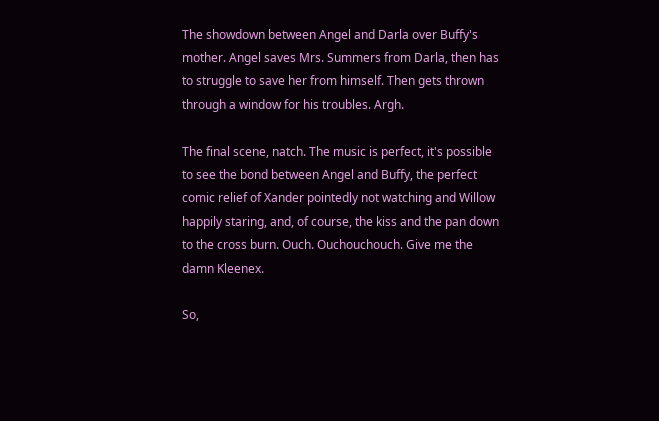The showdown between Angel and Darla over Buffy's mother. Angel saves Mrs. Summers from Darla, then has to struggle to save her from himself. Then gets thrown through a window for his troubles. Argh.

The final scene, natch. The music is perfect, it's possible to see the bond between Angel and Buffy, the perfect comic relief of Xander pointedly not watching and Willow happily staring, and, of course, the kiss and the pan down to the cross burn. Ouch. Ouchouchouch. Give me the damn Kleenex.

So,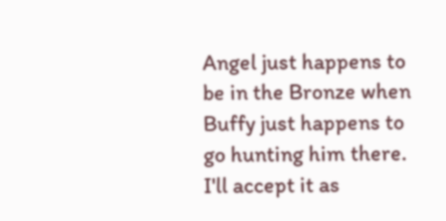Angel just happens to be in the Bronze when Buffy just happens to go hunting him there. I'll accept it as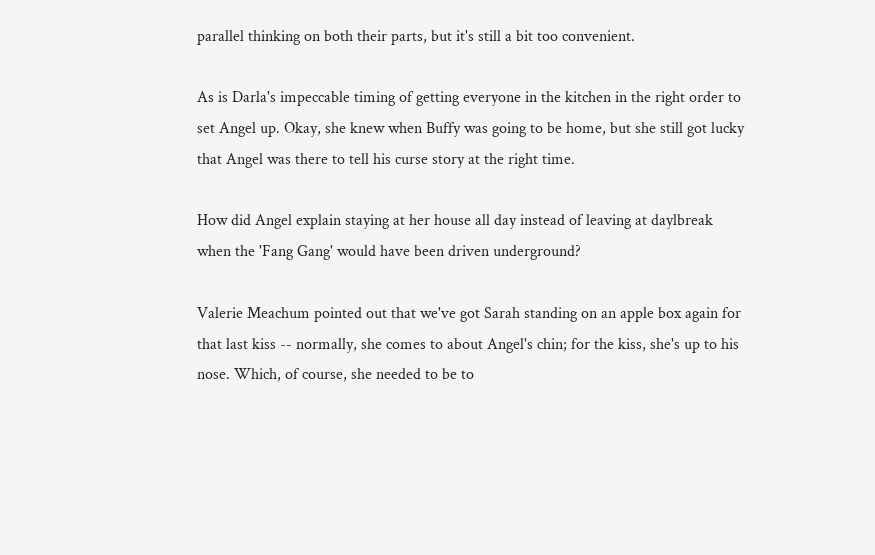parallel thinking on both their parts, but it's still a bit too convenient.

As is Darla's impeccable timing of getting everyone in the kitchen in the right order to set Angel up. Okay, she knew when Buffy was going to be home, but she still got lucky that Angel was there to tell his curse story at the right time.

How did Angel explain staying at her house all day instead of leaving at daylbreak when the 'Fang Gang' would have been driven underground?

Valerie Meachum pointed out that we've got Sarah standing on an apple box again for that last kiss -- normally, she comes to about Angel's chin; for the kiss, she's up to his nose. Which, of course, she needed to be to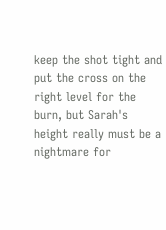keep the shot tight and put the cross on the right level for the burn, but Sarah's height really must be a nightmare for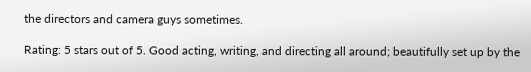the directors and camera guys sometimes.

Rating: 5 stars out of 5. Good acting, writing, and directing all around; beautifully set up by the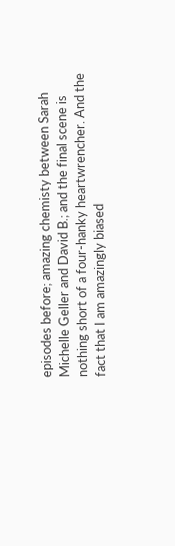episodes before; amazing chemisty between Sarah Michelle Geller and David B.; and the final scene is nothing short of a four-hanky heartwrencher. And the fact that I am amazingly biased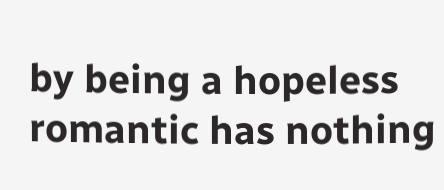by being a hopeless romantic has nothing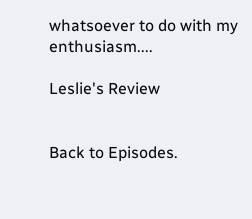whatsoever to do with my enthusiasm....

Leslie's Review


Back to Episodes.